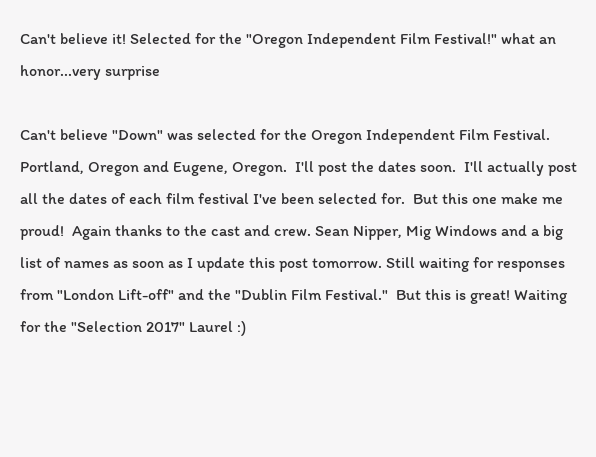Can't believe it! Selected for the "Oregon Independent Film Festival!" what an honor...very surprise

Can't believe "Down" was selected for the Oregon Independent Film Festival.  Portland, Oregon and Eugene, Oregon.  I'll post the dates soon.  I'll actually post all the dates of each film festival I've been selected for.  But this one make me proud!  Again thanks to the cast and crew. Sean Nipper, Mig Windows and a big list of names as soon as I update this post tomorrow. Still waiting for responses from "London Lift-off" and the "Dublin Film Festival."  But this is great! Waiting for the "Selection 2017" Laurel :)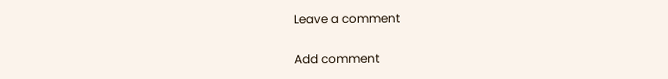Leave a comment

Add comment